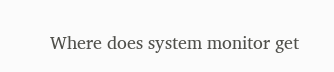Where does system monitor get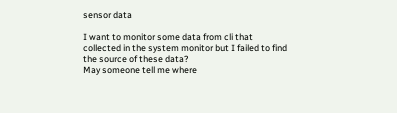sensor data

I want to monitor some data from cli that collected in the system monitor but I failed to find the source of these data?
May someone tell me where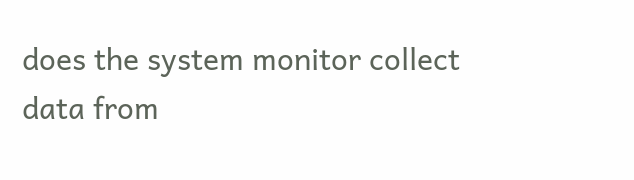does the system monitor collect data from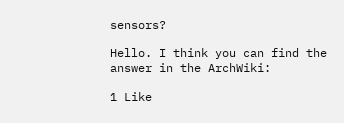sensors?

Hello. I think you can find the answer in the ArchWiki:

1 Like